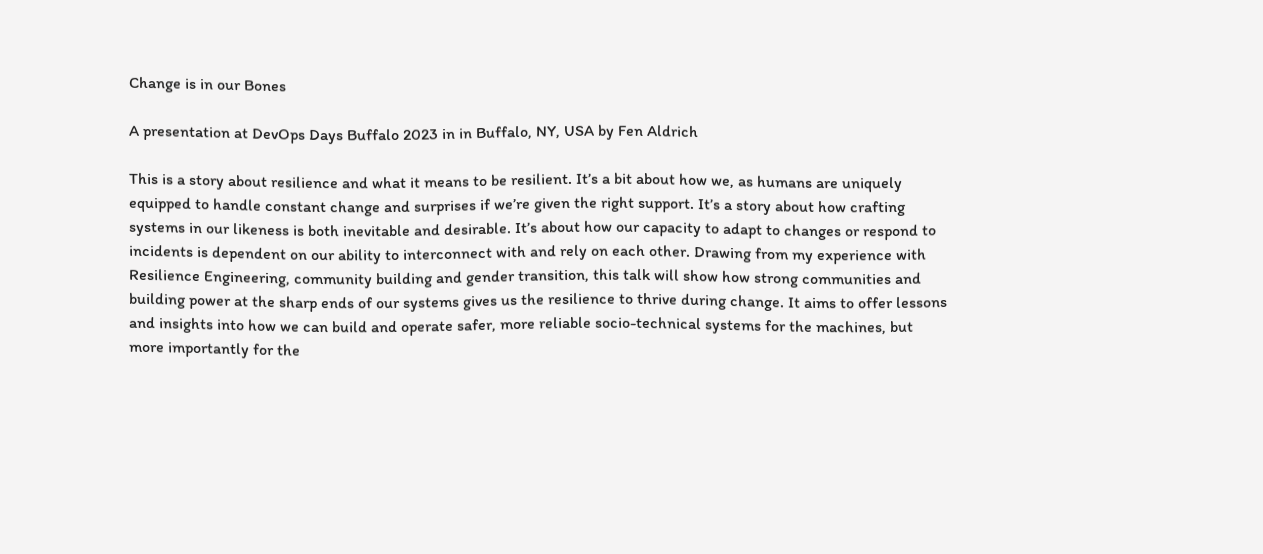Change is in our Bones

A presentation at DevOps Days Buffalo 2023 in in Buffalo, NY, USA by Fen Aldrich

This is a story about resilience and what it means to be resilient. It’s a bit about how we, as humans are uniquely equipped to handle constant change and surprises if we’re given the right support. It’s a story about how crafting systems in our likeness is both inevitable and desirable. It’s about how our capacity to adapt to changes or respond to incidents is dependent on our ability to interconnect with and rely on each other. Drawing from my experience with Resilience Engineering, community building and gender transition, this talk will show how strong communities and building power at the sharp ends of our systems gives us the resilience to thrive during change. It aims to offer lessons and insights into how we can build and operate safer, more reliable socio-technical systems for the machines, but more importantly for the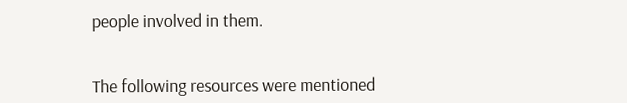people involved in them.


The following resources were mentioned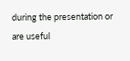during the presentation or are useful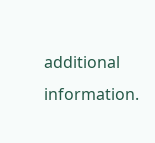additional information.